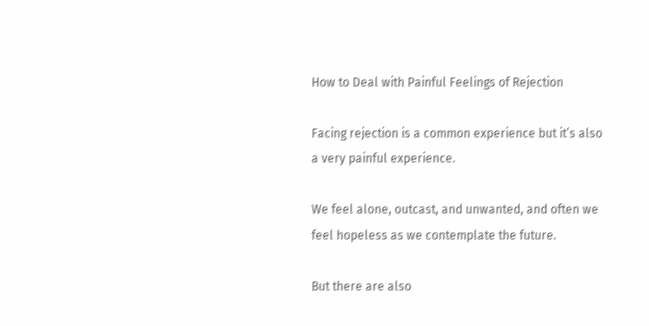How to Deal with Painful Feelings of Rejection

Facing rejection is a common experience but it’s also a very painful experience.

We feel alone, outcast, and unwanted, and often we feel hopeless as we contemplate the future.

But there are also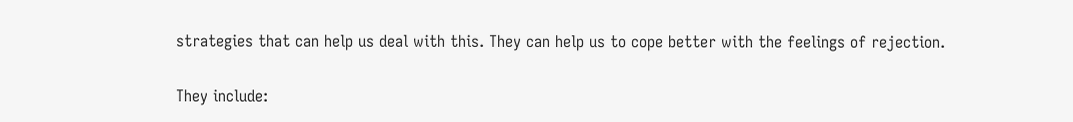strategies that can help us deal with this. They can help us to cope better with the feelings of rejection.

They include: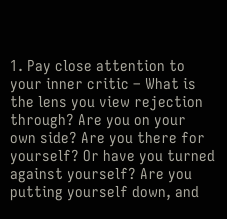1. Pay close attention to your inner critic – What is the lens you view rejection through? Are you on your own side? Are you there for yourself? Or have you turned against yourself? Are you putting yourself down, and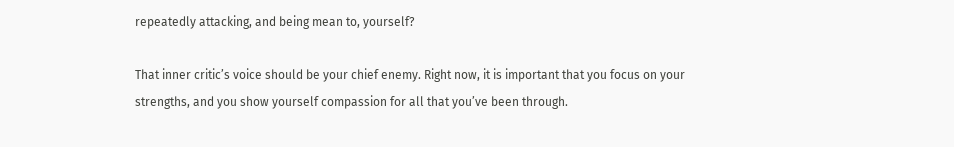repeatedly attacking, and being mean to, yourself?

That inner critic’s voice should be your chief enemy. Right now, it is important that you focus on your strengths, and you show yourself compassion for all that you’ve been through.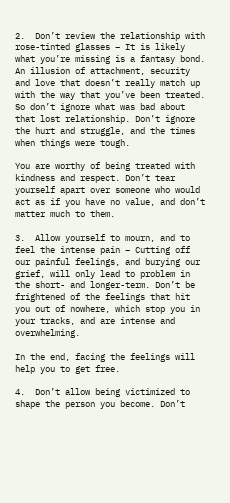2.  Don’t review the relationship with rose-tinted glasses – It is likely what you’re missing is a fantasy bond. An illusion of attachment, security and love that doesn’t really match up with the way that you’ve been treated. So don’t ignore what was bad about that lost relationship. Don’t ignore the hurt and struggle, and the times when things were tough.

You are worthy of being treated with kindness and respect. Don’t tear yourself apart over someone who would act as if you have no value, and don’t matter much to them.

3.  Allow yourself to mourn, and to feel the intense pain – Cutting off our painful feelings, and burying our grief, will only lead to problem in the short- and longer-term. Don’t be frightened of the feelings that hit you out of nowhere, which stop you in your tracks, and are intense and overwhelming.

In the end, facing the feelings will help you to get free.

4.  Don’t allow being victimized to shape the person you become. Don’t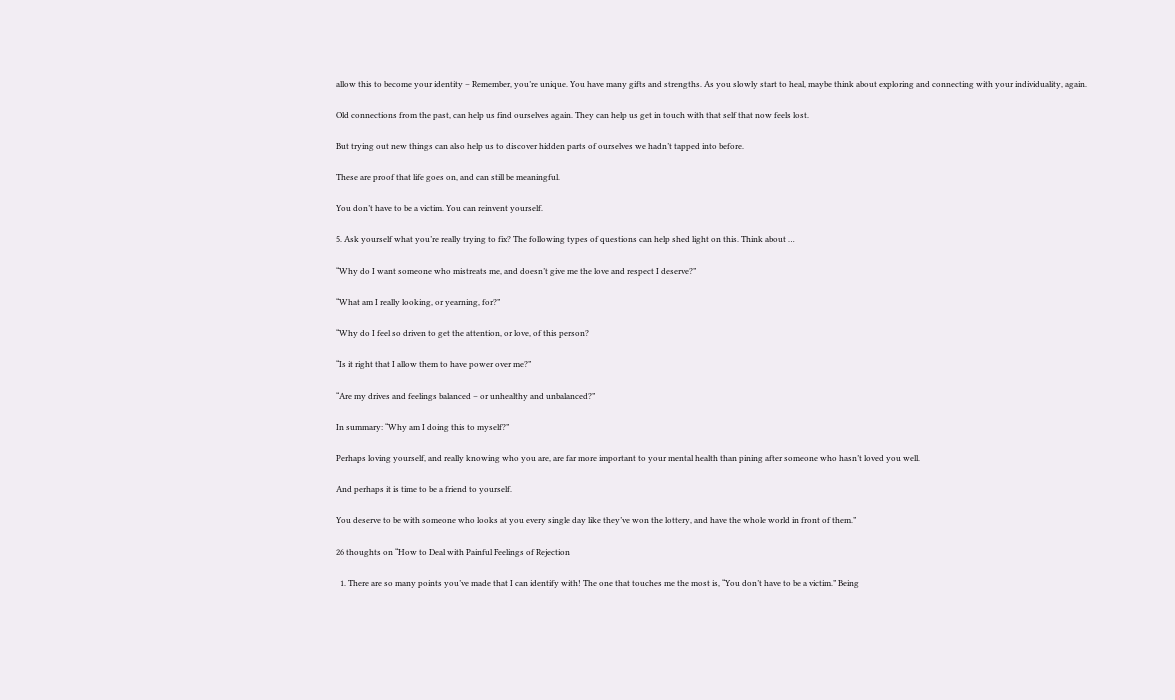allow this to become your identity – Remember, you’re unique. You have many gifts and strengths. As you slowly start to heal, maybe think about exploring and connecting with your individuality, again.

Old connections from the past, can help us find ourselves again. They can help us get in touch with that self that now feels lost.

But trying out new things can also help us to discover hidden parts of ourselves we hadn’t tapped into before.

These are proof that life goes on, and can still be meaningful.

You don’t have to be a victim. You can reinvent yourself.

5. Ask yourself what you’re really trying to fix? The following types of questions can help shed light on this. Think about …

“Why do I want someone who mistreats me, and doesn’t give me the love and respect I deserve?”

“What am I really looking, or yearning, for?”

“Why do I feel so driven to get the attention, or love, of this person?

“Is it right that I allow them to have power over me?”

“Are my drives and feelings balanced – or unhealthy and unbalanced?”

In summary: “Why am I doing this to myself?”

Perhaps loving yourself, and really knowing who you are, are far more important to your mental health than pining after someone who hasn’t loved you well.

And perhaps it is time to be a friend to yourself.

You deserve to be with someone who looks at you every single day like they’ve won the lottery, and have the whole world in front of them.”

26 thoughts on “How to Deal with Painful Feelings of Rejection

  1. There are so many points you’ve made that I can identify with! The one that touches me the most is, “You don’t have to be a victim.” Being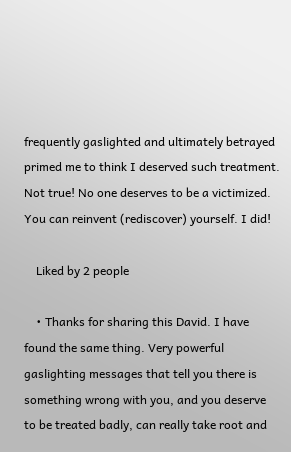frequently gaslighted and ultimately betrayed primed me to think I deserved such treatment. Not true! No one deserves to be a victimized. You can reinvent (rediscover) yourself. I did!

    Liked by 2 people

    • Thanks for sharing this David. I have found the same thing. Very powerful gaslighting messages that tell you there is something wrong with you, and you deserve to be treated badly, can really take root and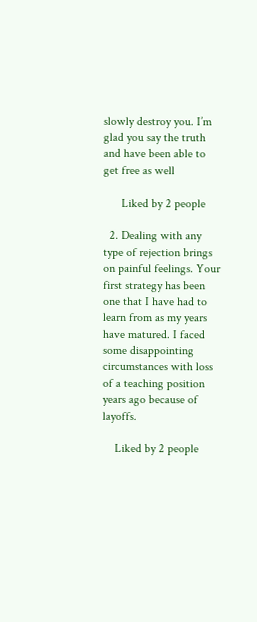slowly destroy you. I’m glad you say the truth and have been able to get free as well

      Liked by 2 people

  2. Dealing with any type of rejection brings on painful feelings. Your first strategy has been one that I have had to learn from as my years have matured. I faced some disappointing circumstances with loss of a teaching position years ago because of layoffs.

    Liked by 2 people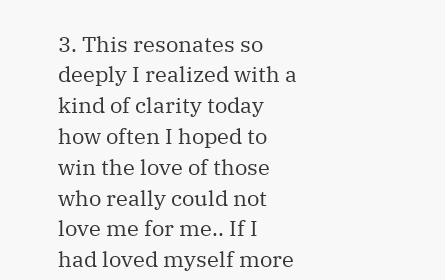3. This resonates so deeply I realized with a kind of clarity today how often I hoped to win the love of those who really could not love me for me.. If I had loved myself more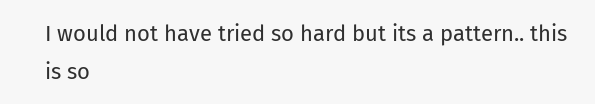I would not have tried so hard but its a pattern.. this is so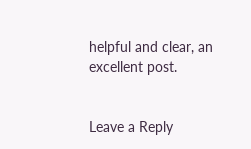helpful and clear, an excellent post.


Leave a Reply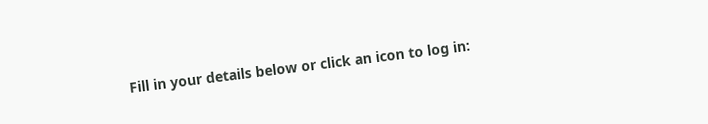Fill in your details below or click an icon to log in: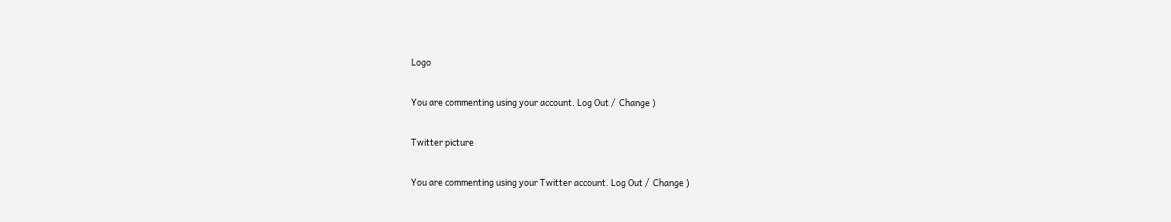Logo

You are commenting using your account. Log Out /  Change )

Twitter picture

You are commenting using your Twitter account. Log Out /  Change )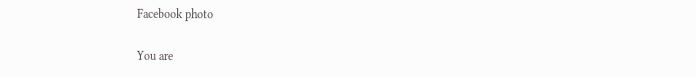Facebook photo

You are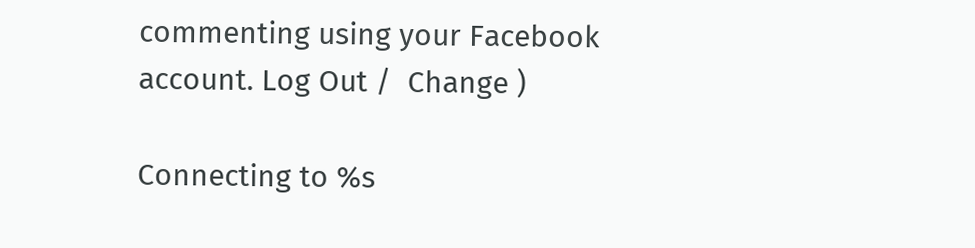commenting using your Facebook account. Log Out /  Change )

Connecting to %s